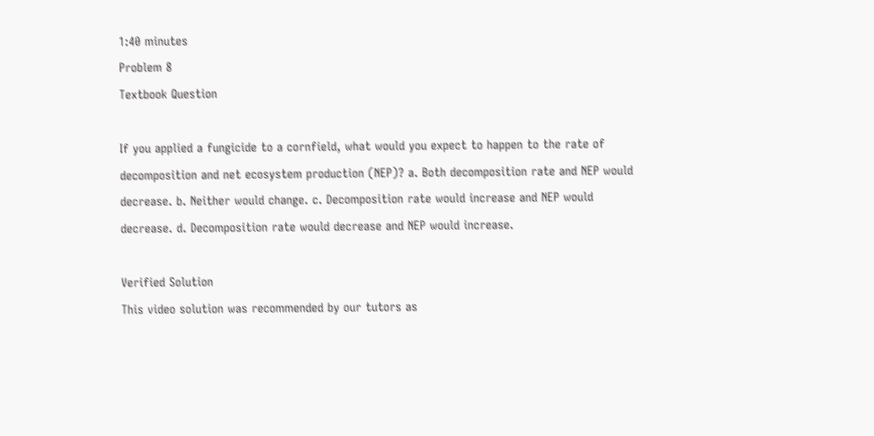1:40 minutes
Problem 8
Textbook Question

If you applied a fungicide to a cornfield, what would you expect to happen to the rate of decomposition and net ecosystem production (NEP)? a. Both decomposition rate and NEP would decrease. b. Neither would change. c. Decomposition rate would increase and NEP would decrease. d. Decomposition rate would decrease and NEP would increase.

Verified Solution
This video solution was recommended by our tutors as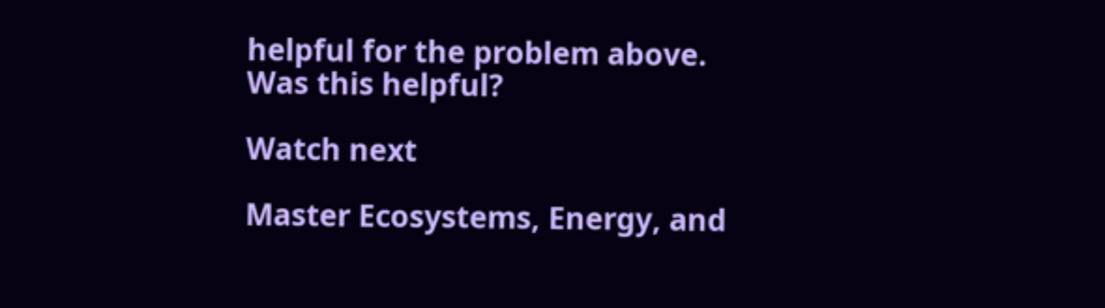helpful for the problem above.
Was this helpful?

Watch next

Master Ecosystems, Energy, and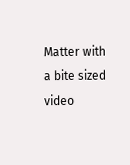Matter with a bite sized video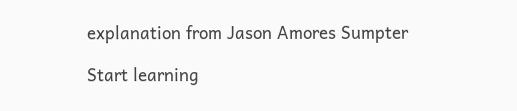explanation from Jason Amores Sumpter

Start learning